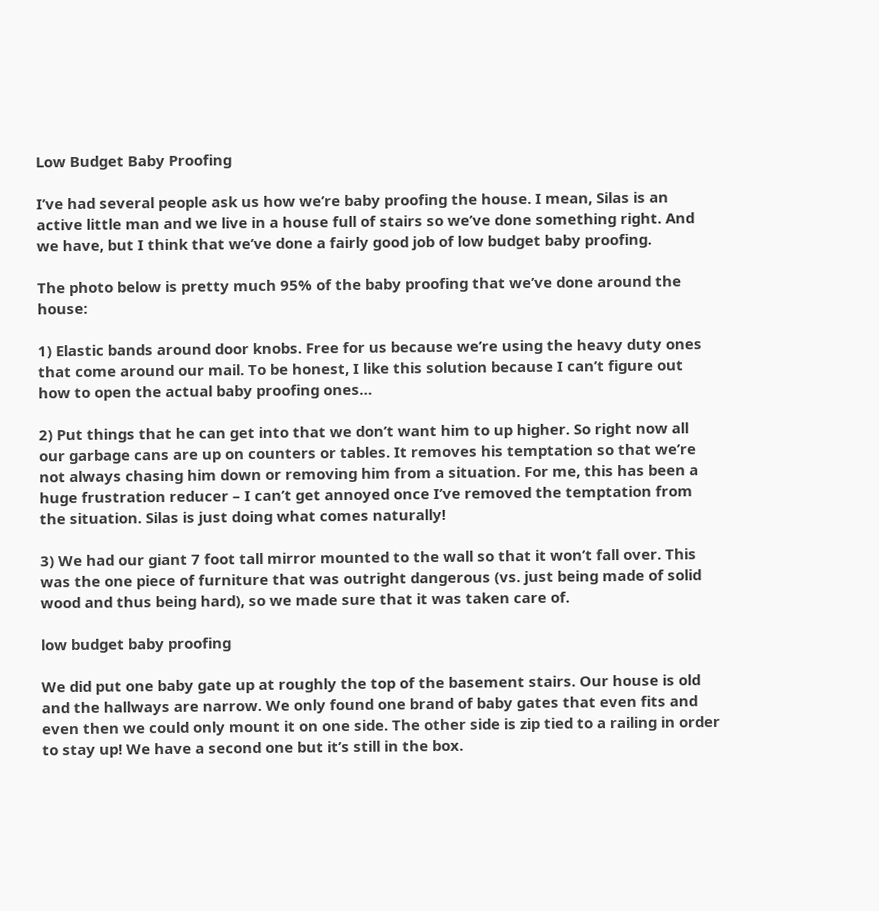Low Budget Baby Proofing

I’ve had several people ask us how we’re baby proofing the house. I mean, Silas is an active little man and we live in a house full of stairs so we’ve done something right. And we have, but I think that we’ve done a fairly good job of low budget baby proofing.

The photo below is pretty much 95% of the baby proofing that we’ve done around the house:

1) Elastic bands around door knobs. Free for us because we’re using the heavy duty ones that come around our mail. To be honest, I like this solution because I can’t figure out how to open the actual baby proofing ones…

2) Put things that he can get into that we don’t want him to up higher. So right now all our garbage cans are up on counters or tables. It removes his temptation so that we’re not always chasing him down or removing him from a situation. For me, this has been a huge frustration reducer – I can’t get annoyed once I’ve removed the temptation from the situation. Silas is just doing what comes naturally!

3) We had our giant 7 foot tall mirror mounted to the wall so that it won’t fall over. This was the one piece of furniture that was outright dangerous (vs. just being made of solid wood and thus being hard), so we made sure that it was taken care of.

low budget baby proofing

We did put one baby gate up at roughly the top of the basement stairs. Our house is old and the hallways are narrow. We only found one brand of baby gates that even fits and even then we could only mount it on one side. The other side is zip tied to a railing in order to stay up! We have a second one but it’s still in the box.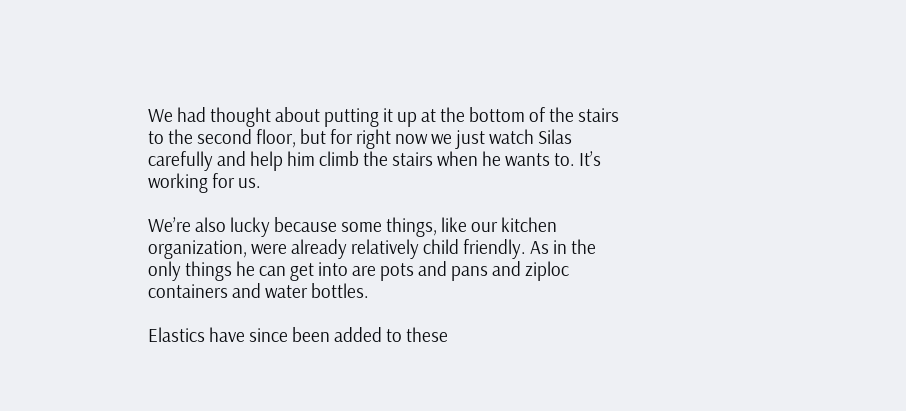We had thought about putting it up at the bottom of the stairs to the second floor, but for right now we just watch Silas carefully and help him climb the stairs when he wants to. It’s working for us.

We’re also lucky because some things, like our kitchen organization, were already relatively child friendly. As in the only things he can get into are pots and pans and ziploc containers and water bottles.

Elastics have since been added to these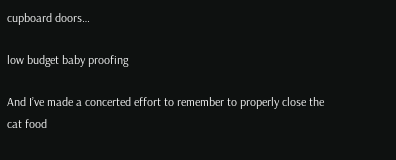cupboard doors…

low budget baby proofing

And I’ve made a concerted effort to remember to properly close the cat food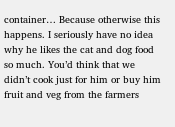container… Because otherwise this happens. I seriously have no idea why he likes the cat and dog food so much. You’d think that we didn’t cook just for him or buy him fruit and veg from the farmers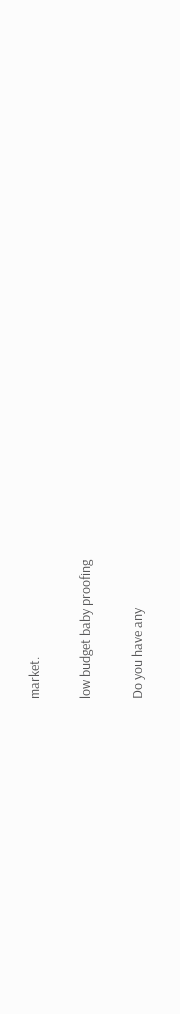market.

low budget baby proofing

Do you have any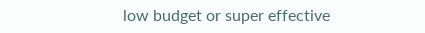low budget or super effective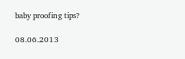baby proofing tips?

08.06.2013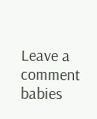Leave a comment    babies